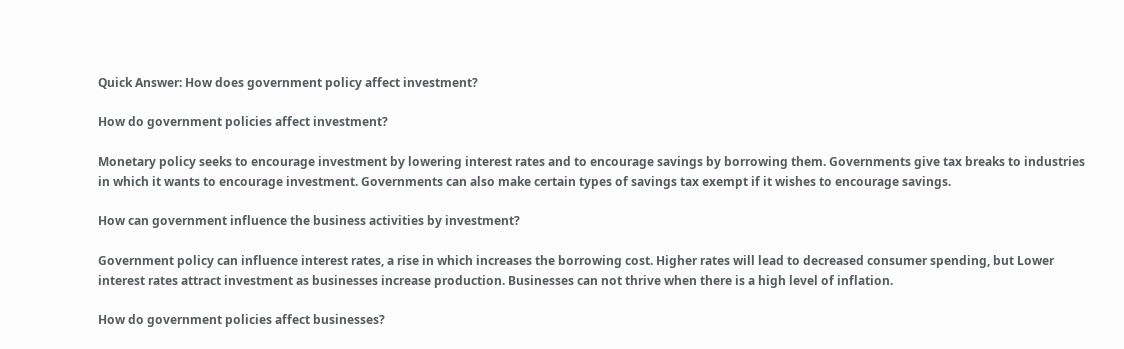Quick Answer: How does government policy affect investment?

How do government policies affect investment?

Monetary policy seeks to encourage investment by lowering interest rates and to encourage savings by borrowing them. Governments give tax breaks to industries in which it wants to encourage investment. Governments can also make certain types of savings tax exempt if it wishes to encourage savings.

How can government influence the business activities by investment?

Government policy can influence interest rates, a rise in which increases the borrowing cost. Higher rates will lead to decreased consumer spending, but Lower interest rates attract investment as businesses increase production. Businesses can not thrive when there is a high level of inflation.

How do government policies affect businesses?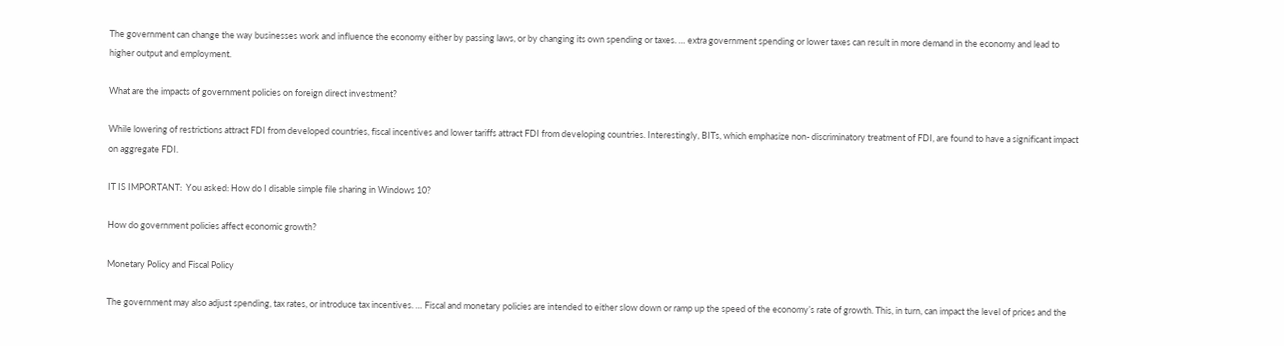The government can change the way businesses work and influence the economy either by passing laws, or by changing its own spending or taxes. … extra government spending or lower taxes can result in more demand in the economy and lead to higher output and employment.

What are the impacts of government policies on foreign direct investment?

While lowering of restrictions attract FDI from developed countries, fiscal incentives and lower tariffs attract FDI from developing countries. Interestingly, BITs, which emphasize non- discriminatory treatment of FDI, are found to have a significant impact on aggregate FDI.

IT IS IMPORTANT:  You asked: How do I disable simple file sharing in Windows 10?

How do government policies affect economic growth?

Monetary Policy and Fiscal Policy

The government may also adjust spending, tax rates, or introduce tax incentives. … Fiscal and monetary policies are intended to either slow down or ramp up the speed of the economy’s rate of growth. This, in turn, can impact the level of prices and the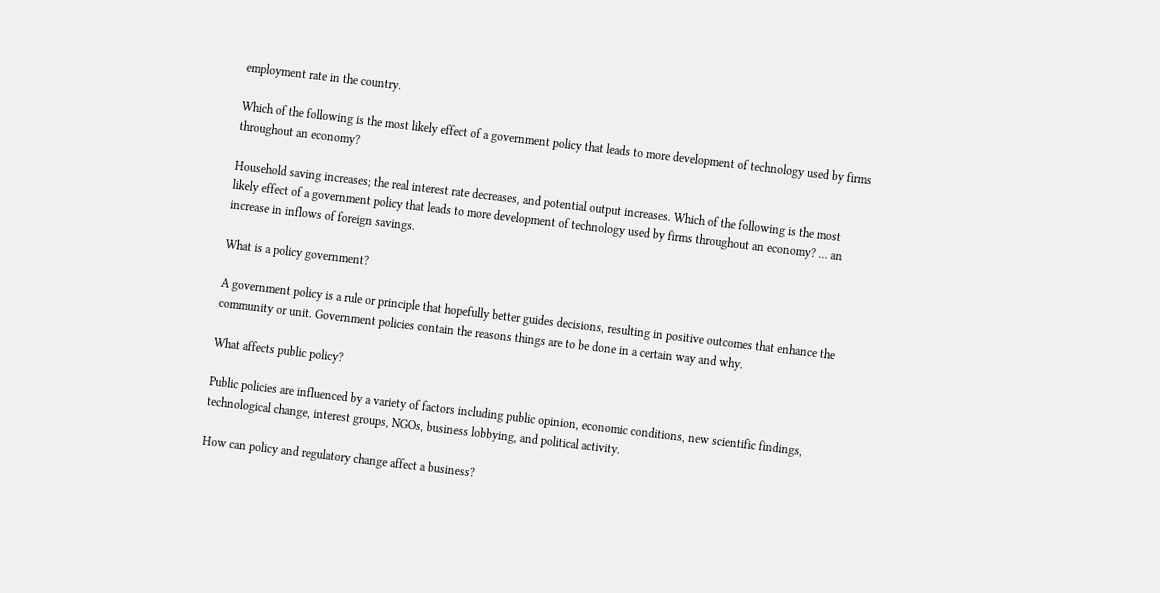employment rate in the country.

Which of the following is the most likely effect of a government policy that leads to more development of technology used by firms throughout an economy?

Household saving increases; the real interest rate decreases, and potential output increases. Which of the following is the most likely effect of a government policy that leads to more development of technology used by firms throughout an economy? … an increase in inflows of foreign savings.

What is a policy government?

A government policy is a rule or principle that hopefully better guides decisions, resulting in positive outcomes that enhance the community or unit. Government policies contain the reasons things are to be done in a certain way and why.

What affects public policy?

Public policies are influenced by a variety of factors including public opinion, economic conditions, new scientific findings, technological change, interest groups, NGOs, business lobbying, and political activity.

How can policy and regulatory change affect a business?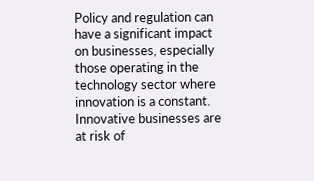Policy and regulation can have a significant impact on businesses, especially those operating in the technology sector where innovation is a constant. Innovative businesses are at risk of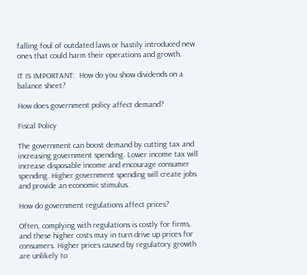falling foul of outdated laws or hastily introduced new ones that could harm their operations and growth.

IT IS IMPORTANT:  How do you show dividends on a balance sheet?

How does government policy affect demand?

Fiscal Policy

The government can boost demand by cutting tax and increasing government spending. Lower income tax will increase disposable income and encourage consumer spending. Higher government spending will create jobs and provide an economic stimulus.

How do government regulations affect prices?

Often, complying with regulations is costly for firms, and these higher costs may in turn drive up prices for consumers. Higher prices caused by regulatory growth are unlikely to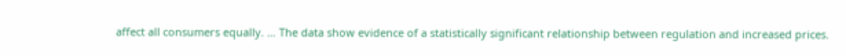affect all consumers equally. … The data show evidence of a statistically significant relationship between regulation and increased prices.